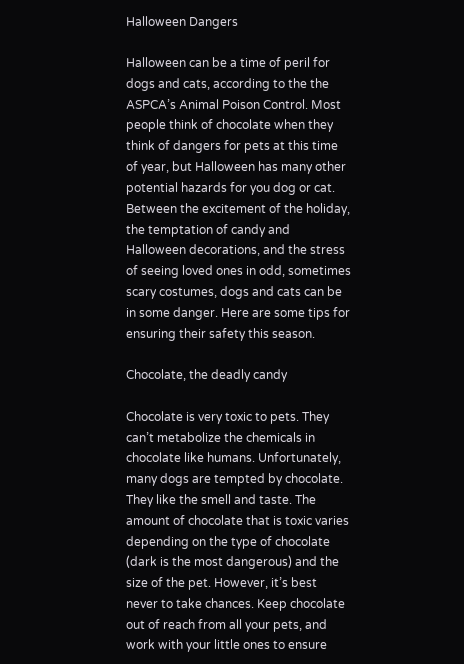Halloween Dangers

Halloween can be a time of peril for dogs and cats, according to the the ASPCA’s Animal Poison Control. Most people think of chocolate when they think of dangers for pets at this time of year, but Halloween has many other potential hazards for you dog or cat. Between the excitement of the holiday, the temptation of candy and Halloween decorations, and the stress of seeing loved ones in odd, sometimes scary costumes, dogs and cats can be in some danger. Here are some tips for ensuring their safety this season.

Chocolate, the deadly candy

Chocolate is very toxic to pets. They can’t metabolize the chemicals in chocolate like humans. Unfortunately, many dogs are tempted by chocolate. They like the smell and taste. The amount of chocolate that is toxic varies depending on the type of chocolate (dark is the most dangerous) and the size of the pet. However, it’s best never to take chances. Keep chocolate out of reach from all your pets, and work with your little ones to ensure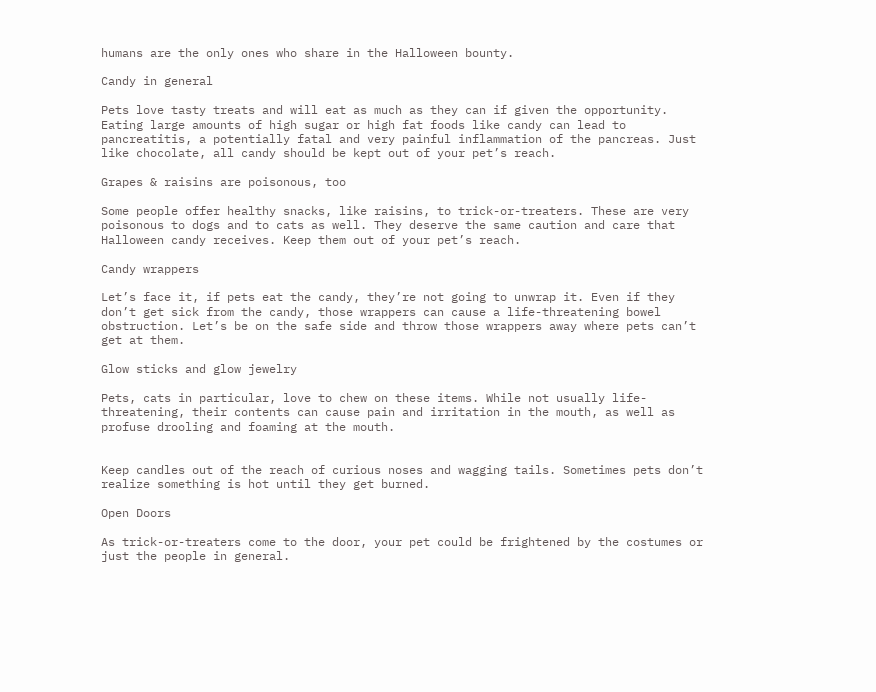humans are the only ones who share in the Halloween bounty.

Candy in general

Pets love tasty treats and will eat as much as they can if given the opportunity. Eating large amounts of high sugar or high fat foods like candy can lead to pancreatitis, a potentially fatal and very painful inflammation of the pancreas. Just like chocolate, all candy should be kept out of your pet’s reach.

Grapes & raisins are poisonous, too

Some people offer healthy snacks, like raisins, to trick-or-treaters. These are very poisonous to dogs and to cats as well. They deserve the same caution and care that Halloween candy receives. Keep them out of your pet’s reach.

Candy wrappers

Let’s face it, if pets eat the candy, they’re not going to unwrap it. Even if they don’t get sick from the candy, those wrappers can cause a life-threatening bowel obstruction. Let’s be on the safe side and throw those wrappers away where pets can’t get at them.

Glow sticks and glow jewelry

Pets, cats in particular, love to chew on these items. While not usually life-threatening, their contents can cause pain and irritation in the mouth, as well as profuse drooling and foaming at the mouth.


Keep candles out of the reach of curious noses and wagging tails. Sometimes pets don’t realize something is hot until they get burned.

Open Doors

As trick-or-treaters come to the door, your pet could be frightened by the costumes or just the people in general.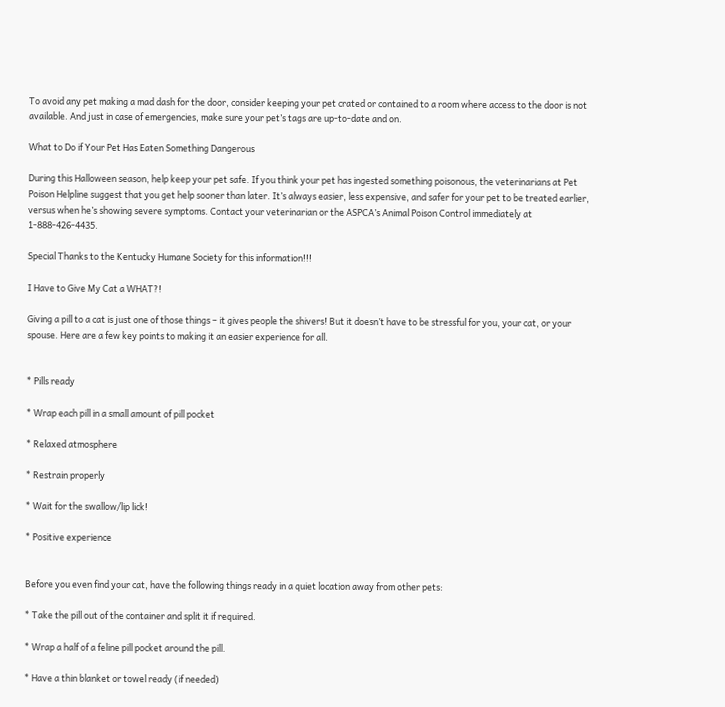To avoid any pet making a mad dash for the door, consider keeping your pet crated or contained to a room where access to the door is not available. And just in case of emergencies, make sure your pet’s tags are up-to-date and on.

What to Do if Your Pet Has Eaten Something Dangerous

During this Halloween season, help keep your pet safe. If you think your pet has ingested something poisonous, the veterinarians at Pet Poison Helpline suggest that you get help sooner than later. It’s always easier, less expensive, and safer for your pet to be treated earlier, versus when he’s showing severe symptoms. Contact your veterinarian or the ASPCA’s Animal Poison Control immediately at 1-888-426-4435.

Special Thanks to the Kentucky Humane Society for this information!!!

I Have to Give My Cat a WHAT?!

Giving a pill to a cat is just one of those things – it gives people the shivers! But it doesn’t have to be stressful for you, your cat, or your spouse. Here are a few key points to making it an easier experience for all.


* Pills ready

* Wrap each pill in a small amount of pill pocket

* Relaxed atmosphere

* Restrain properly

* Wait for the swallow/lip lick!

* Positive experience


Before you even find your cat, have the following things ready in a quiet location away from other pets:

* Take the pill out of the container and split it if required.

* Wrap a half of a feline pill pocket around the pill.

* Have a thin blanket or towel ready (if needed)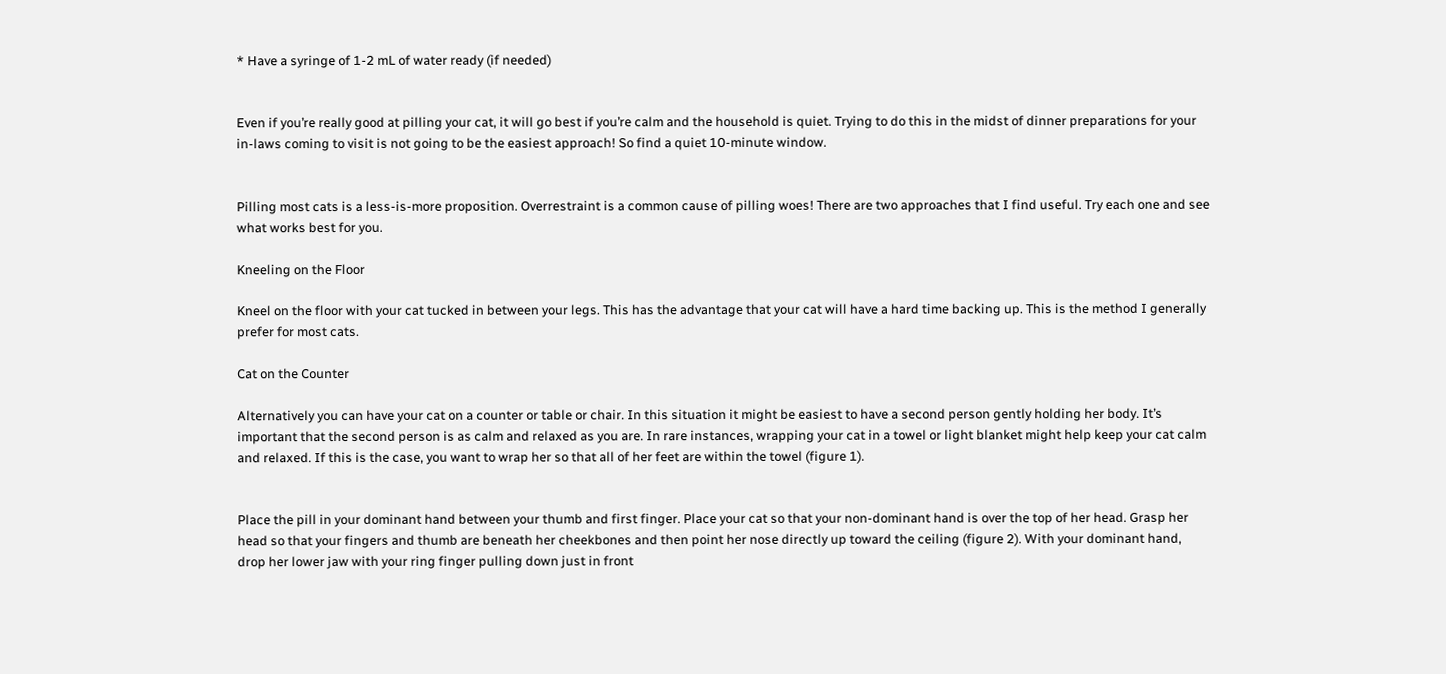* Have a syringe of 1-2 mL of water ready (if needed)


Even if you’re really good at pilling your cat, it will go best if you’re calm and the household is quiet. Trying to do this in the midst of dinner preparations for your in-laws coming to visit is not going to be the easiest approach! So find a quiet 10-minute window.


Pilling most cats is a less-is-more proposition. Overrestraint is a common cause of pilling woes! There are two approaches that I find useful. Try each one and see what works best for you.

Kneeling on the Floor

Kneel on the floor with your cat tucked in between your legs. This has the advantage that your cat will have a hard time backing up. This is the method I generally prefer for most cats.

Cat on the Counter

Alternatively you can have your cat on a counter or table or chair. In this situation it might be easiest to have a second person gently holding her body. It’s important that the second person is as calm and relaxed as you are. In rare instances, wrapping your cat in a towel or light blanket might help keep your cat calm and relaxed. If this is the case, you want to wrap her so that all of her feet are within the towel (figure 1).


Place the pill in your dominant hand between your thumb and first finger. Place your cat so that your non-dominant hand is over the top of her head. Grasp her head so that your fingers and thumb are beneath her cheekbones and then point her nose directly up toward the ceiling (figure 2). With your dominant hand, drop her lower jaw with your ring finger pulling down just in front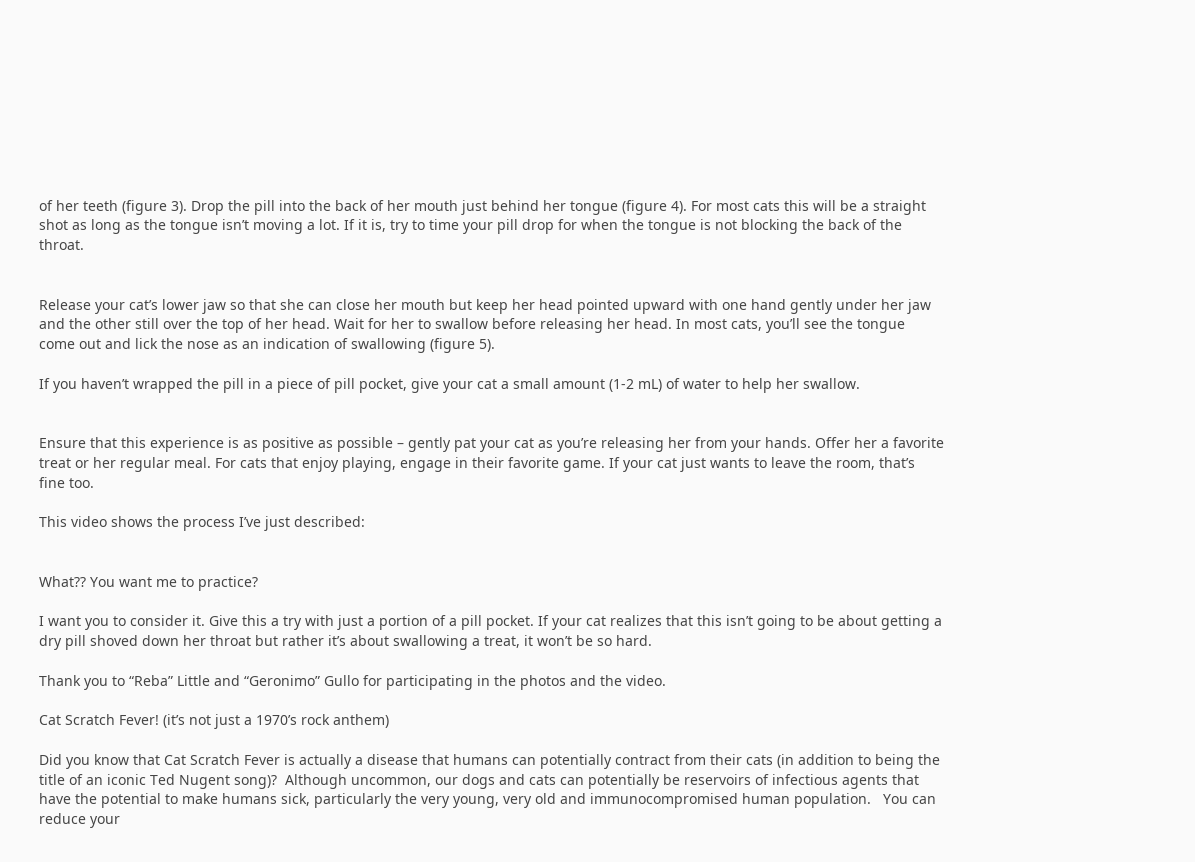of her teeth (figure 3). Drop the pill into the back of her mouth just behind her tongue (figure 4). For most cats this will be a straight shot as long as the tongue isn’t moving a lot. If it is, try to time your pill drop for when the tongue is not blocking the back of the throat.


Release your cat’s lower jaw so that she can close her mouth but keep her head pointed upward with one hand gently under her jaw and the other still over the top of her head. Wait for her to swallow before releasing her head. In most cats, you’ll see the tongue come out and lick the nose as an indication of swallowing (figure 5).

If you haven’t wrapped the pill in a piece of pill pocket, give your cat a small amount (1-2 mL) of water to help her swallow.


Ensure that this experience is as positive as possible – gently pat your cat as you’re releasing her from your hands. Offer her a favorite treat or her regular meal. For cats that enjoy playing, engage in their favorite game. If your cat just wants to leave the room, that’s fine too.

This video shows the process I’ve just described:


What?? You want me to practice?

I want you to consider it. Give this a try with just a portion of a pill pocket. If your cat realizes that this isn’t going to be about getting a dry pill shoved down her throat but rather it’s about swallowing a treat, it won’t be so hard.

Thank you to “Reba” Little and “Geronimo” Gullo for participating in the photos and the video.

Cat Scratch Fever! (it’s not just a 1970’s rock anthem)

Did you know that Cat Scratch Fever is actually a disease that humans can potentially contract from their cats (in addition to being the title of an iconic Ted Nugent song)?  Although uncommon, our dogs and cats can potentially be reservoirs of infectious agents that have the potential to make humans sick, particularly the very young, very old and immunocompromised human population.   You can reduce your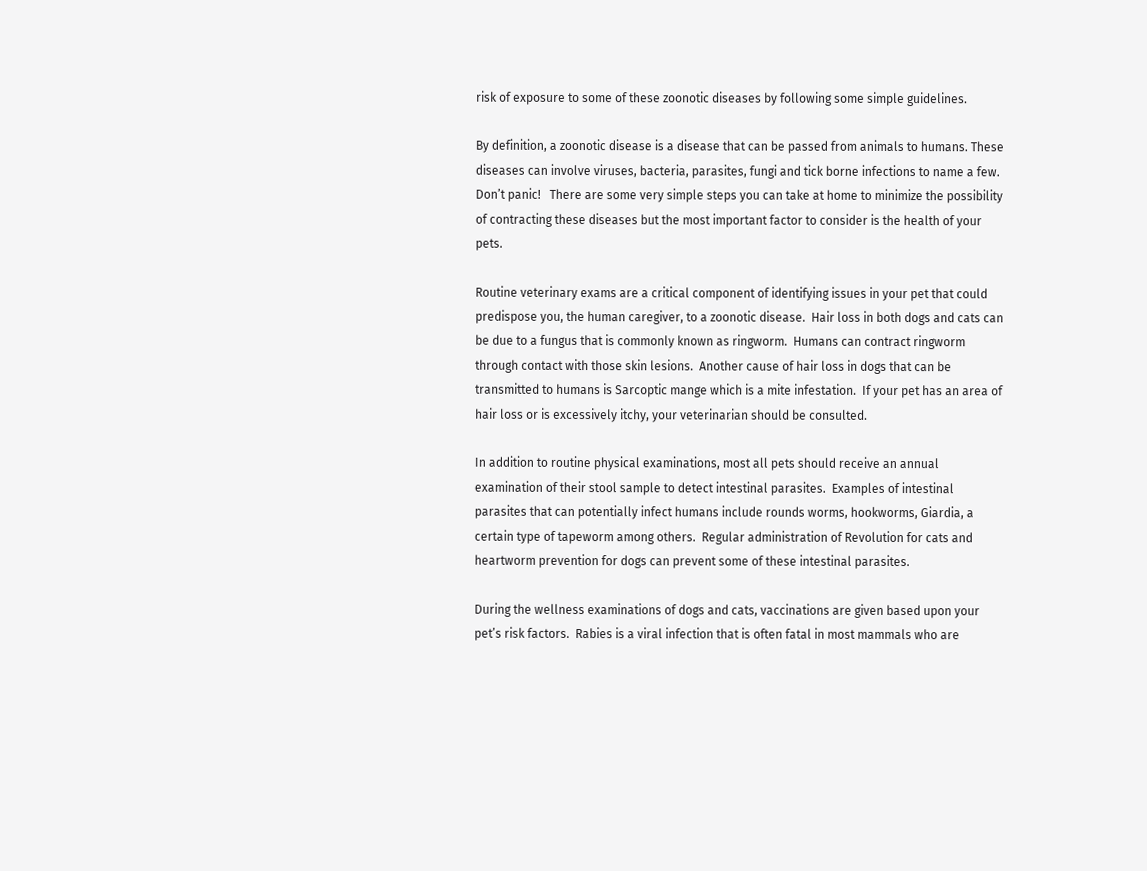risk of exposure to some of these zoonotic diseases by following some simple guidelines.

By definition, a zoonotic disease is a disease that can be passed from animals to humans. These diseases can involve viruses, bacteria, parasites, fungi and tick borne infections to name a few.  Don’t panic!   There are some very simple steps you can take at home to minimize the possibility of contracting these diseases but the most important factor to consider is the health of your pets.

Routine veterinary exams are a critical component of identifying issues in your pet that could predispose you, the human caregiver, to a zoonotic disease.  Hair loss in both dogs and cats can be due to a fungus that is commonly known as ringworm.  Humans can contract ringworm through contact with those skin lesions.  Another cause of hair loss in dogs that can be transmitted to humans is Sarcoptic mange which is a mite infestation.  If your pet has an area of hair loss or is excessively itchy, your veterinarian should be consulted.

In addition to routine physical examinations, most all pets should receive an annual examination of their stool sample to detect intestinal parasites.  Examples of intestinal parasites that can potentially infect humans include rounds worms, hookworms, Giardia, a certain type of tapeworm among others.  Regular administration of Revolution for cats and heartworm prevention for dogs can prevent some of these intestinal parasites.

During the wellness examinations of dogs and cats, vaccinations are given based upon your pet’s risk factors.  Rabies is a viral infection that is often fatal in most mammals who are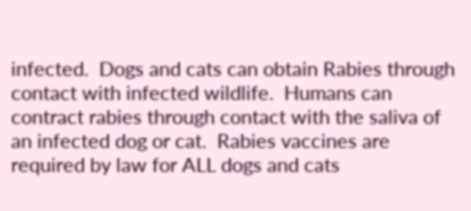infected.  Dogs and cats can obtain Rabies through contact with infected wildlife.  Humans can contract rabies through contact with the saliva of an infected dog or cat.  Rabies vaccines are required by law for ALL dogs and cats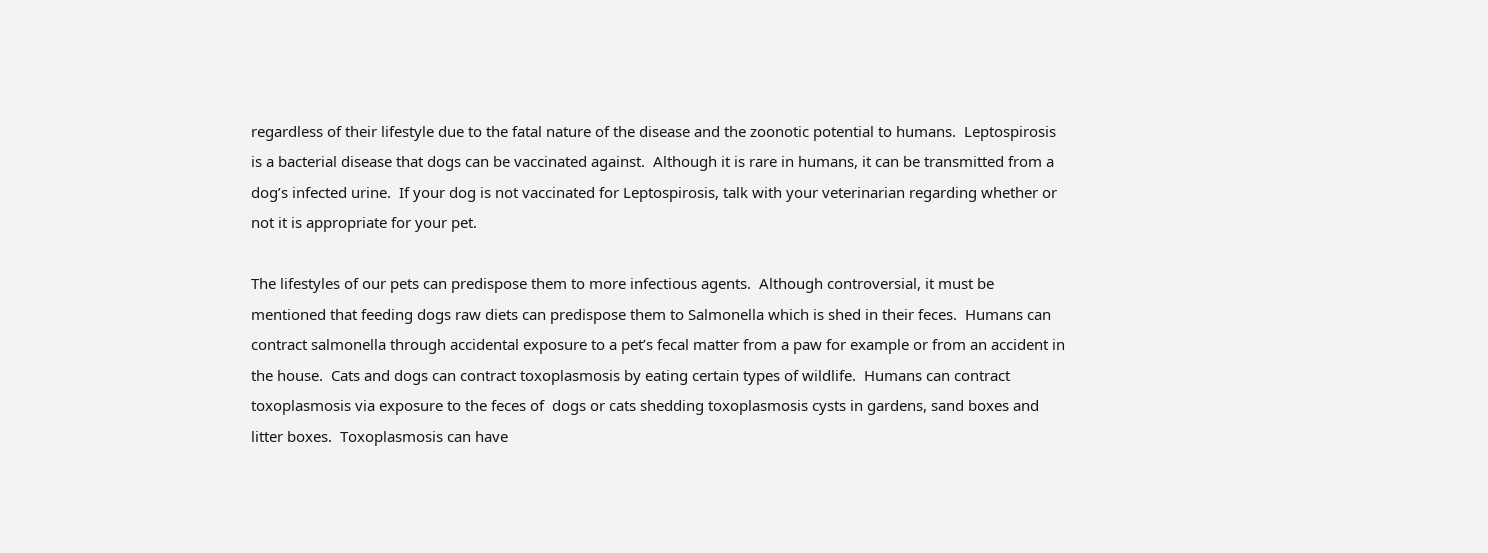regardless of their lifestyle due to the fatal nature of the disease and the zoonotic potential to humans.  Leptospirosis is a bacterial disease that dogs can be vaccinated against.  Although it is rare in humans, it can be transmitted from a dog’s infected urine.  If your dog is not vaccinated for Leptospirosis, talk with your veterinarian regarding whether or not it is appropriate for your pet.

The lifestyles of our pets can predispose them to more infectious agents.  Although controversial, it must be mentioned that feeding dogs raw diets can predispose them to Salmonella which is shed in their feces.  Humans can contract salmonella through accidental exposure to a pet’s fecal matter from a paw for example or from an accident in the house.  Cats and dogs can contract toxoplasmosis by eating certain types of wildlife.  Humans can contract toxoplasmosis via exposure to the feces of  dogs or cats shedding toxoplasmosis cysts in gardens, sand boxes and litter boxes.  Toxoplasmosis can have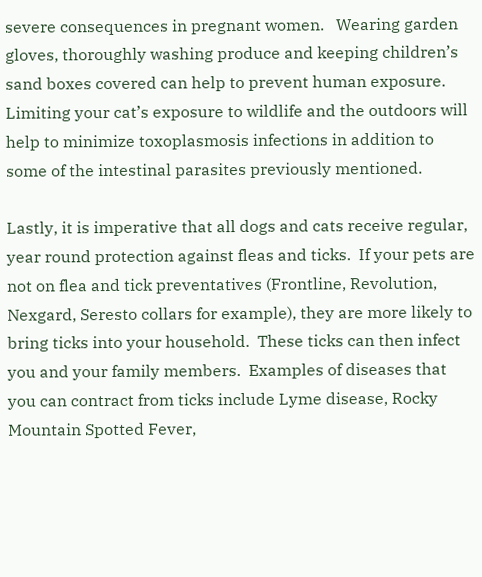severe consequences in pregnant women.   Wearing garden gloves, thoroughly washing produce and keeping children’s sand boxes covered can help to prevent human exposure.   Limiting your cat’s exposure to wildlife and the outdoors will help to minimize toxoplasmosis infections in addition to some of the intestinal parasites previously mentioned.

Lastly, it is imperative that all dogs and cats receive regular, year round protection against fleas and ticks.  If your pets are not on flea and tick preventatives (Frontline, Revolution, Nexgard, Seresto collars for example), they are more likely to bring ticks into your household.  These ticks can then infect you and your family members.  Examples of diseases that you can contract from ticks include Lyme disease, Rocky Mountain Spotted Fever,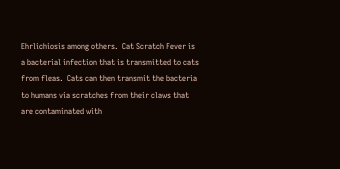Ehrlichiosis among others.  Cat Scratch Fever is a bacterial infection that is transmitted to cats from fleas.  Cats can then transmit the bacteria to humans via scratches from their claws that are contaminated with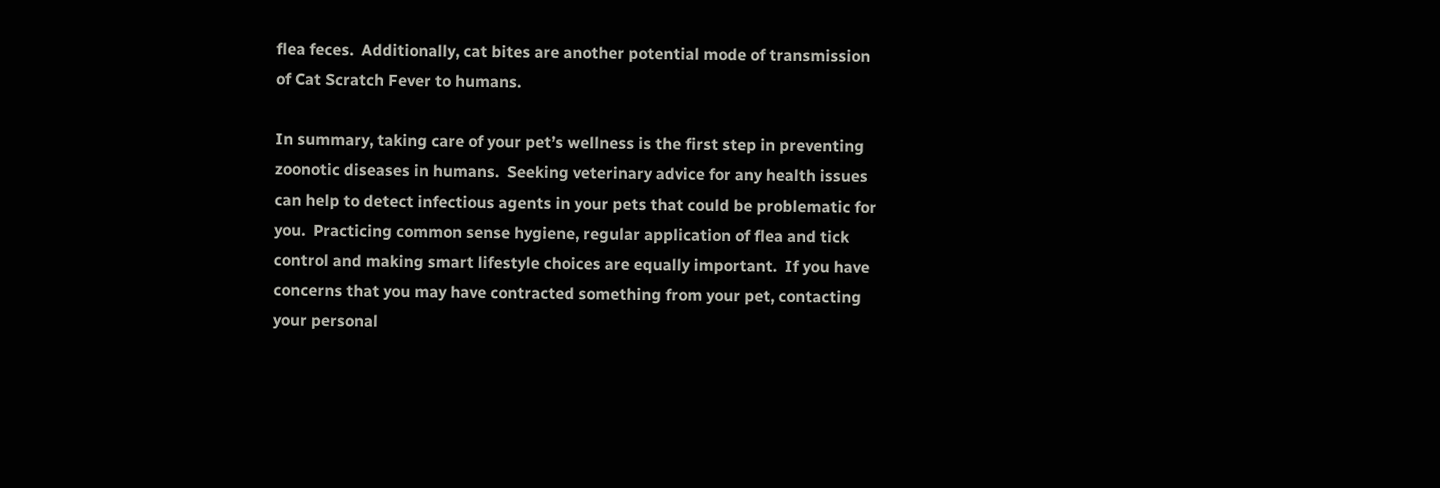flea feces.  Additionally, cat bites are another potential mode of transmission of Cat Scratch Fever to humans.

In summary, taking care of your pet’s wellness is the first step in preventing zoonotic diseases in humans.  Seeking veterinary advice for any health issues can help to detect infectious agents in your pets that could be problematic for you.  Practicing common sense hygiene, regular application of flea and tick control and making smart lifestyle choices are equally important.  If you have concerns that you may have contracted something from your pet, contacting your personal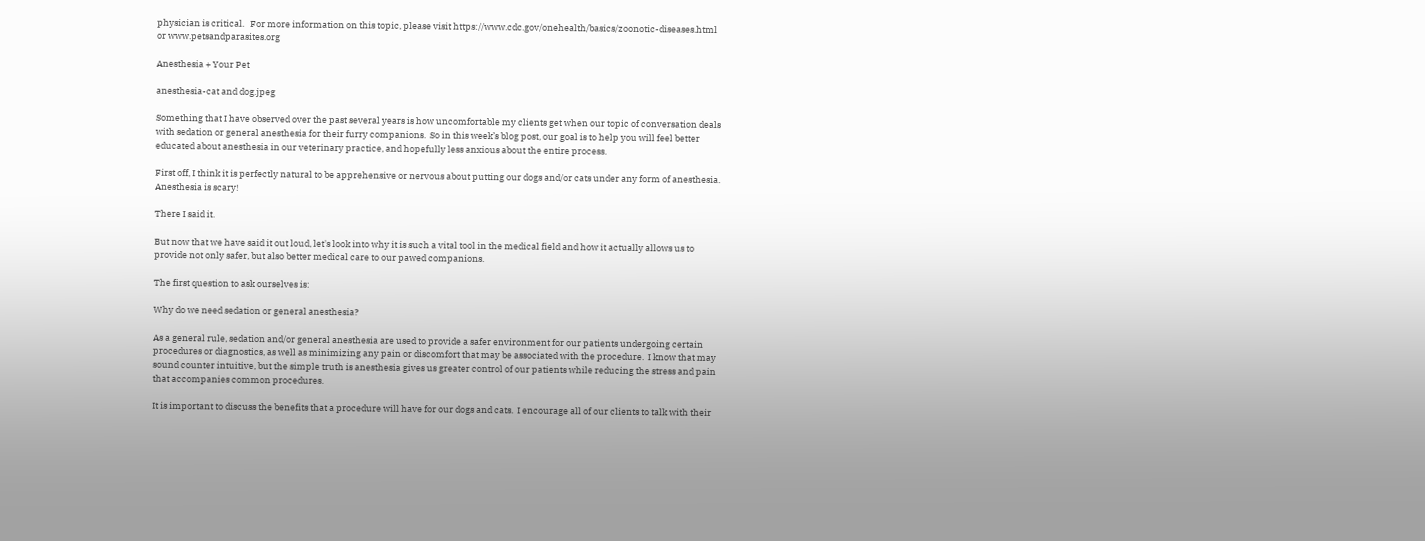physician is critical.   For more information on this topic, please visit https://www.cdc.gov/onehealth/basics/zoonotic-diseases.html or www.petsandparasites.org

Anesthesia + Your Pet

anesthesia-cat and dog.jpeg

Something that I have observed over the past several years is how uncomfortable my clients get when our topic of conversation deals with sedation or general anesthesia for their furry companions.  So in this week’s blog post, our goal is to help you will feel better educated about anesthesia in our veterinary practice, and hopefully less anxious about the entire process.

First off, I think it is perfectly natural to be apprehensive or nervous about putting our dogs and/or cats under any form of anesthesia.  Anesthesia is scary!

There I said it.

But now that we have said it out loud, let's look into why it is such a vital tool in the medical field and how it actually allows us to provide not only safer, but also better medical care to our pawed companions.

The first question to ask ourselves is:

Why do we need sedation or general anesthesia?

As a general rule, sedation and/or general anesthesia are used to provide a safer environment for our patients undergoing certain procedures or diagnostics, as well as minimizing any pain or discomfort that may be associated with the procedure.  I know that may sound counter intuitive, but the simple truth is anesthesia gives us greater control of our patients while reducing the stress and pain that accompanies common procedures.

It is important to discuss the benefits that a procedure will have for our dogs and cats.  I encourage all of our clients to talk with their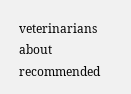veterinarians about recommended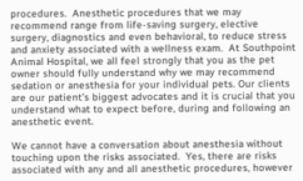procedures.  Anesthetic procedures that we may recommend range from life-saving surgery, elective surgery, diagnostics and even behavioral, to reduce stress and anxiety associated with a wellness exam.  At Southpoint Animal Hospital, we all feel strongly that you as the pet owner should fully understand why we may recommend sedation or anesthesia for your individual pets. Our clients are our patient’s biggest advocates and it is crucial that you understand what to expect before, during and following an anesthetic event.

We cannot have a conversation about anesthesia without touching upon the risks associated.  Yes, there are risks associated with any and all anesthetic procedures, however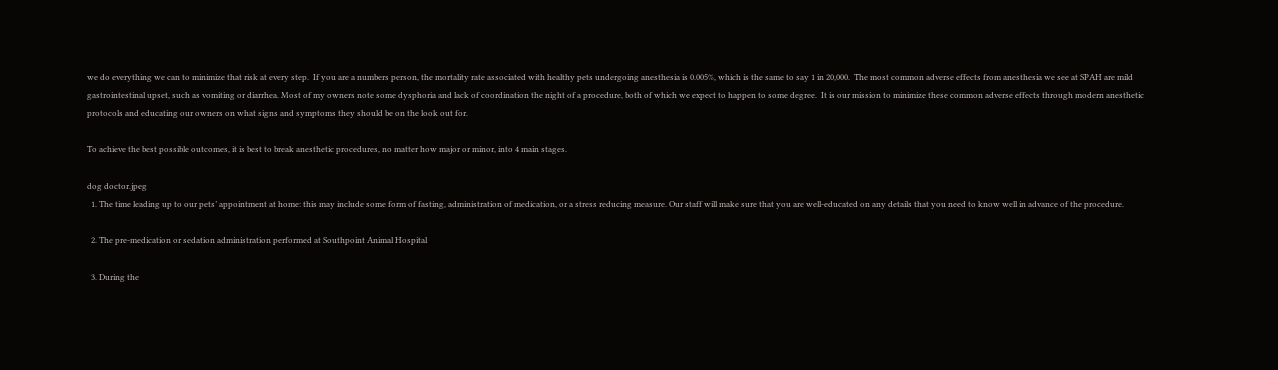we do everything we can to minimize that risk at every step.  If you are a numbers person, the mortality rate associated with healthy pets undergoing anesthesia is 0.005%, which is the same to say 1 in 20,000.  The most common adverse effects from anesthesia we see at SPAH are mild gastrointestinal upset, such as vomiting or diarrhea. Most of my owners note some dysphoria and lack of coordination the night of a procedure, both of which we expect to happen to some degree.  It is our mission to minimize these common adverse effects through modern anesthetic protocols and educating our owners on what signs and symptoms they should be on the look out for.

To achieve the best possible outcomes, it is best to break anesthetic procedures, no matter how major or minor, into 4 main stages.

dog doctor.jpeg
  1. The time leading up to our pets’ appointment at home: this may include some form of fasting, administration of medication, or a stress reducing measure. Our staff will make sure that you are well-educated on any details that you need to know well in advance of the procedure.

  2. The pre-medication or sedation administration performed at Southpoint Animal Hospital

  3. During the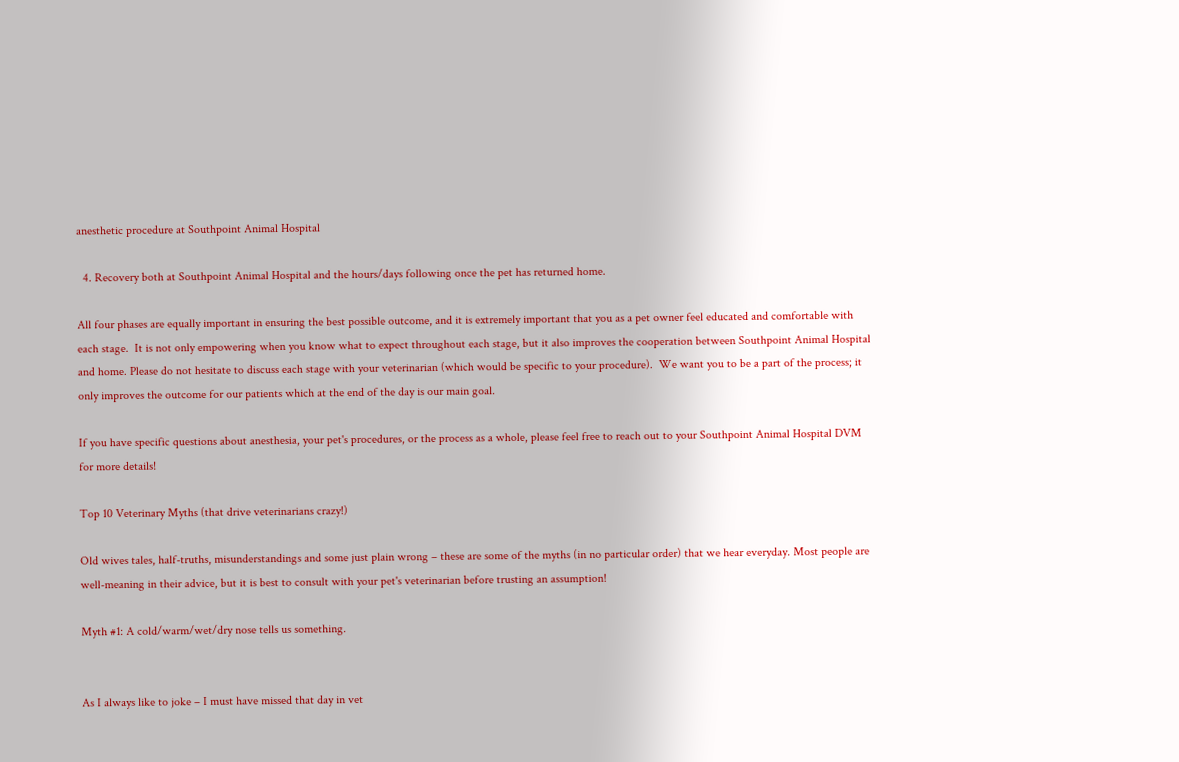anesthetic procedure at Southpoint Animal Hospital

  4. Recovery both at Southpoint Animal Hospital and the hours/days following once the pet has returned home.

All four phases are equally important in ensuring the best possible outcome, and it is extremely important that you as a pet owner feel educated and comfortable with each stage.  It is not only empowering when you know what to expect throughout each stage, but it also improves the cooperation between Southpoint Animal Hospital and home. Please do not hesitate to discuss each stage with your veterinarian (which would be specific to your procedure).  We want you to be a part of the process; it only improves the outcome for our patients which at the end of the day is our main goal.

If you have specific questions about anesthesia, your pet's procedures, or the process as a whole, please feel free to reach out to your Southpoint Animal Hospital DVM for more details!

Top 10 Veterinary Myths (that drive veterinarians crazy!)

Old wives tales, half-truths, misunderstandings and some just plain wrong – these are some of the myths (in no particular order) that we hear everyday. Most people are well-meaning in their advice, but it is best to consult with your pet's veterinarian before trusting an assumption!

Myth #1: A cold/warm/wet/dry nose tells us something.


As I always like to joke – I must have missed that day in vet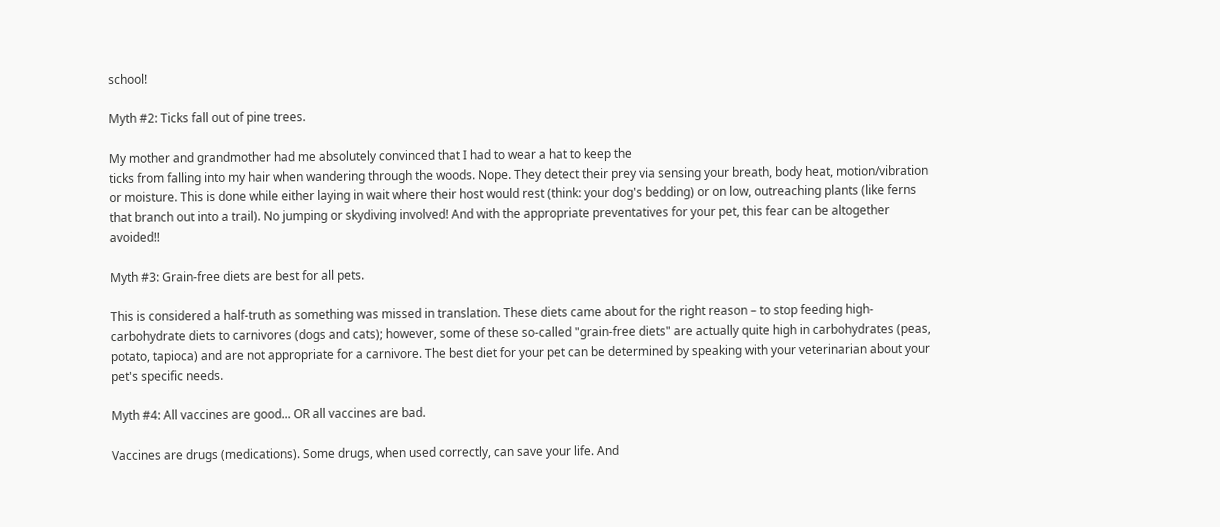school!

Myth #2: Ticks fall out of pine trees.

My mother and grandmother had me absolutely convinced that I had to wear a hat to keep the
ticks from falling into my hair when wandering through the woods. Nope. They detect their prey via sensing your breath, body heat, motion/vibration or moisture. This is done while either laying in wait where their host would rest (think: your dog's bedding) or on low, outreaching plants (like ferns that branch out into a trail). No jumping or skydiving involved! And with the appropriate preventatives for your pet, this fear can be altogether avoided!!

Myth #3: Grain-free diets are best for all pets.

This is considered a half-truth as something was missed in translation. These diets came about for the right reason – to stop feeding high-carbohydrate diets to carnivores (dogs and cats); however, some of these so-called "grain-free diets" are actually quite high in carbohydrates (peas, potato, tapioca) and are not appropriate for a carnivore. The best diet for your pet can be determined by speaking with your veterinarian about your pet's specific needs.

Myth #4: All vaccines are good... OR all vaccines are bad.

Vaccines are drugs (medications). Some drugs, when used correctly, can save your life. And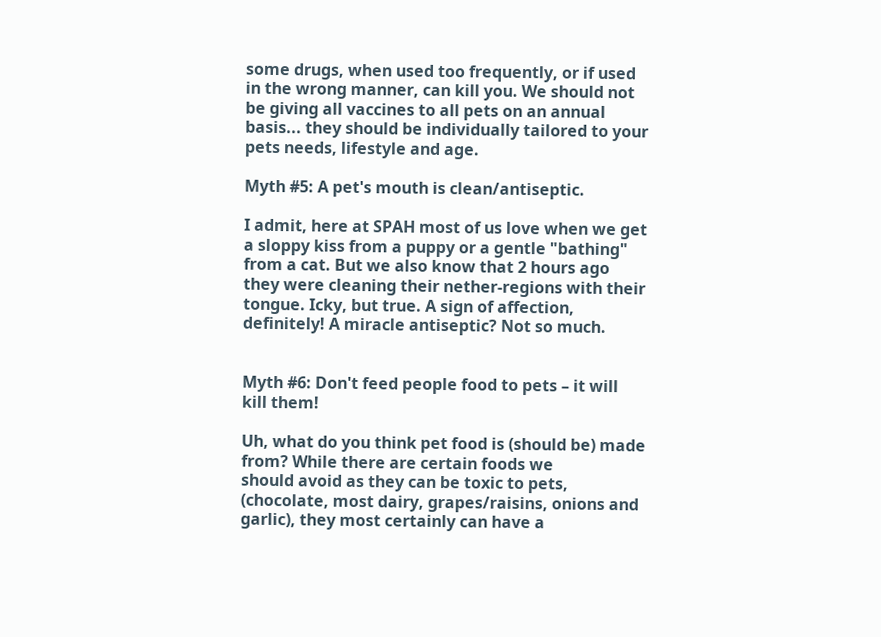some drugs, when used too frequently, or if used in the wrong manner, can kill you. We should not be giving all vaccines to all pets on an annual basis... they should be individually tailored to your pets needs, lifestyle and age.

Myth #5: A pet's mouth is clean/antiseptic.

I admit, here at SPAH most of us love when we get a sloppy kiss from a puppy or a gentle "bathing" from a cat. But we also know that 2 hours ago they were cleaning their nether-regions with their tongue. Icky, but true. A sign of affection, definitely! A miracle antiseptic? Not so much.


Myth #6: Don't feed people food to pets – it will kill them!

Uh, what do you think pet food is (should be) made from? While there are certain foods we
should avoid as they can be toxic to pets, (chocolate, most dairy, grapes/raisins, onions and garlic), they most certainly can have a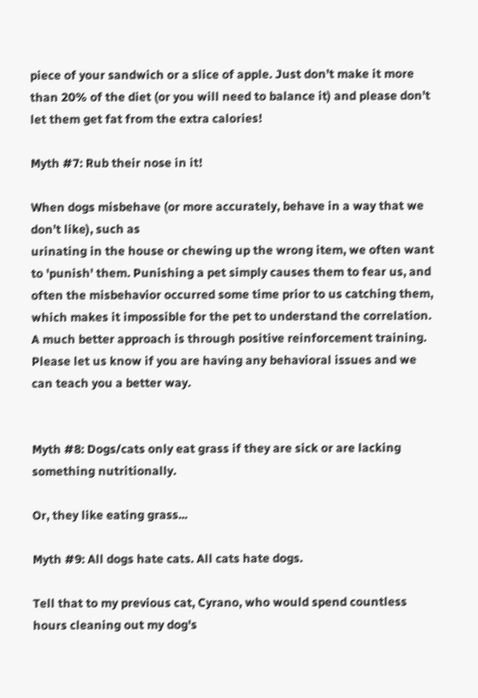piece of your sandwich or a slice of apple. Just don’t make it more than 20% of the diet (or you will need to balance it) and please don’t let them get fat from the extra calories!

Myth #7: Rub their nose in it!

When dogs misbehave (or more accurately, behave in a way that we don’t like), such as
urinating in the house or chewing up the wrong item, we often want to 'punish' them. Punishing a pet simply causes them to fear us, and often the misbehavior occurred some time prior to us catching them, which makes it impossible for the pet to understand the correlation. A much better approach is through positive reinforcement training. Please let us know if you are having any behavioral issues and we can teach you a better way.


Myth #8: Dogs/cats only eat grass if they are sick or are lacking something nutritionally.

Or, they like eating grass...

Myth #9: All dogs hate cats. All cats hate dogs.

Tell that to my previous cat, Cyrano, who would spend countless hours cleaning out my dog's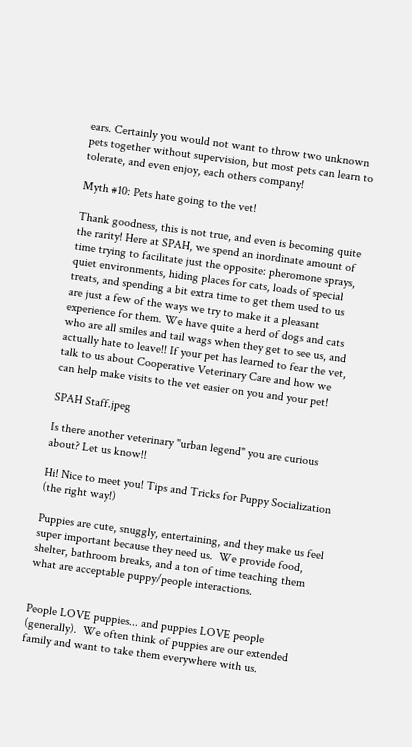ears. Certainly you would not want to throw two unknown pets together without supervision, but most pets can learn to tolerate, and even enjoy, each others company!

Myth #10: Pets hate going to the vet!

Thank goodness, this is not true, and even is becoming quite the rarity! Here at SPAH, we spend an inordinate amount of time trying to facilitate just the opposite: pheromone sprays, quiet environments, hiding places for cats, loads of special treats, and spending a bit extra time to get them used to us are just a few of the ways we try to make it a pleasant experience for them. We have quite a herd of dogs and cats who are all smiles and tail wags when they get to see us, and actually hate to leave!! If your pet has learned to fear the vet, talk to us about Cooperative Veterinary Care and how we can help make visits to the vet easier on you and your pet!

SPAH Staff.jpeg

Is there another veterinary "urban legend" you are curious about? Let us know!!

Hi! Nice to meet you! Tips and Tricks for Puppy Socialization (the right way!)

Puppies are cute, snuggly, entertaining, and they make us feel super important because they need us.  We provide food, shelter, bathroom breaks, and a ton of time teaching them what are acceptable puppy/people interactions.


People LOVE puppies... and puppies LOVE people (generally).  We often think of puppies are our extended family and want to take them everywhere with us.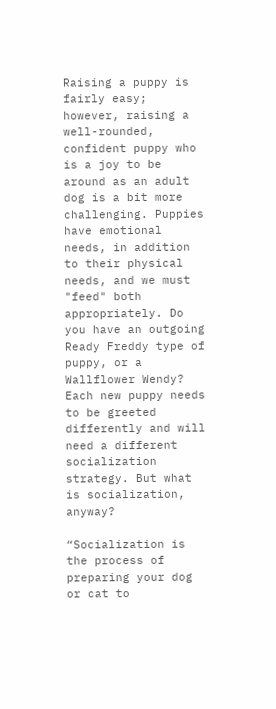Raising a puppy is fairly easy; however, raising a well-rounded, confident puppy who is a joy to be around as an adult dog is a bit more challenging. Puppies have emotional needs, in addition to their physical needs, and we must "feed" both appropriately. Do you have an outgoing Ready Freddy type of puppy, or a Wallflower Wendy? Each new puppy needs to be greeted differently and will need a different socialization strategy. But what is socialization, anyway?

“Socialization is the process of preparing your dog or cat to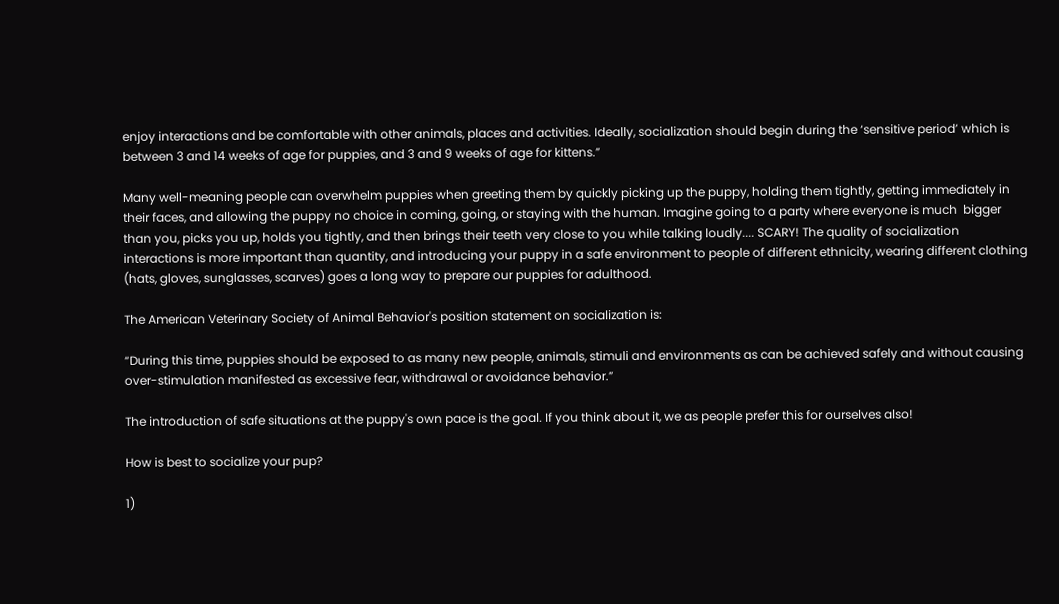enjoy interactions and be comfortable with other animals, places and activities. Ideally, socialization should begin during the ‘sensitive period’ which is between 3 and 14 weeks of age for puppies, and 3 and 9 weeks of age for kittens.”

Many well-meaning people can overwhelm puppies when greeting them by quickly picking up the puppy, holding them tightly, getting immediately in their faces, and allowing the puppy no choice in coming, going, or staying with the human. Imagine going to a party where everyone is much  bigger than you, picks you up, holds you tightly, and then brings their teeth very close to you while talking loudly.... SCARY! The quality of socialization interactions is more important than quantity, and introducing your puppy in a safe environment to people of different ethnicity, wearing different clothing (hats, gloves, sunglasses, scarves) goes a long way to prepare our puppies for adulthood.

The American Veterinary Society of Animal Behavior's position statement on socialization is:

“During this time, puppies should be exposed to as many new people, animals, stimuli and environments as can be achieved safely and without causing over-stimulation manifested as excessive fear, withdrawal or avoidance behavior.”

The introduction of safe situations at the puppy's own pace is the goal. If you think about it, we as people prefer this for ourselves also!

How is best to socialize your pup?

1)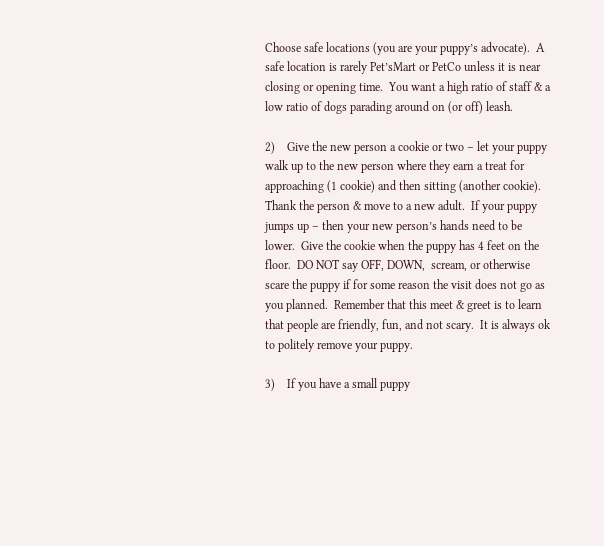Choose safe locations (you are your puppy’s advocate).  A safe location is rarely Pet’sMart or PetCo unless it is near closing or opening time.  You want a high ratio of staff & a low ratio of dogs parading around on (or off) leash.

2)    Give the new person a cookie or two – let your puppy walk up to the new person where they earn a treat for approaching (1 cookie) and then sitting (another cookie).  Thank the person & move to a new adult.  If your puppy jumps up – then your new person’s hands need to be lower.  Give the cookie when the puppy has 4 feet on the floor.  DO NOT say OFF, DOWN,  scream, or otherwise scare the puppy if for some reason the visit does not go as you planned.  Remember that this meet & greet is to learn that people are friendly, fun, and not scary.  It is always ok to politely remove your puppy.

3)    If you have a small puppy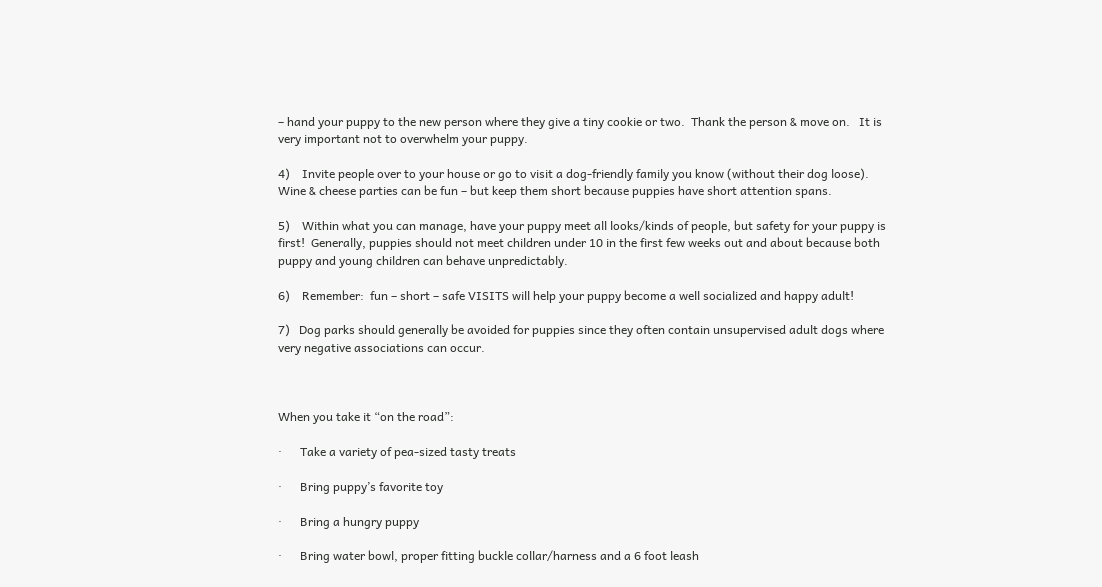– hand your puppy to the new person where they give a tiny cookie or two.  Thank the person & move on.   It is very important not to overwhelm your puppy.

4)    Invite people over to your house or go to visit a dog-friendly family you know (without their dog loose).  Wine & cheese parties can be fun – but keep them short because puppies have short attention spans.

5)    Within what you can manage, have your puppy meet all looks/kinds of people, but safety for your puppy is first!  Generally, puppies should not meet children under 10 in the first few weeks out and about because both puppy and young children can behave unpredictably.

6)    Remember:  fun – short – safe VISITS will help your puppy become a well socialized and happy adult!

7)   Dog parks should generally be avoided for puppies since they often contain unsupervised adult dogs where very negative associations can occur.



When you take it “on the road”:

·      Take a variety of pea-sized tasty treats

·      Bring puppy’s favorite toy

·      Bring a hungry puppy

·      Bring water bowl, proper fitting buckle collar/harness and a 6 foot leash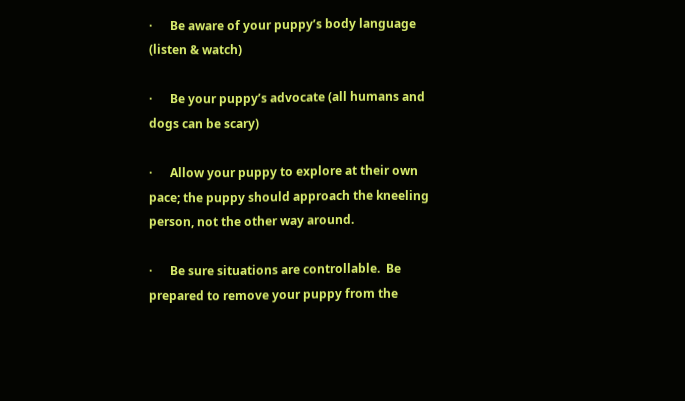·      Be aware of your puppy’s body language (listen & watch)

·      Be your puppy’s advocate (all humans and dogs can be scary)

·      Allow your puppy to explore at their own pace; the puppy should approach the kneeling person, not the other way around.

·      Be sure situations are controllable.  Be prepared to remove your puppy from the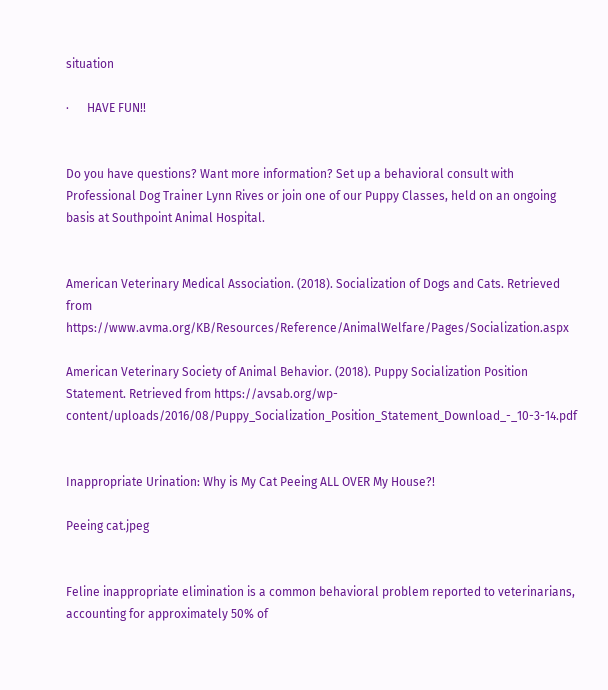situation

·      HAVE FUN!!


Do you have questions? Want more information? Set up a behavioral consult with Professional Dog Trainer Lynn Rives or join one of our Puppy Classes, held on an ongoing basis at Southpoint Animal Hospital.


American Veterinary Medical Association. (2018). Socialization of Dogs and Cats. Retrieved from https://www.avma.org/KB/Resources/Reference/AnimalWelfare/Pages/Socialization.aspx

American Veterinary Society of Animal Behavior. (2018). Puppy Socialization Position Statement. Retrieved from https://avsab.org/wp-content/uploads/2016/08/Puppy_Socialization_Position_Statement_Download_-_10-3-14.pdf


Inappropriate Urination: Why is My Cat Peeing ALL OVER My House?!

Peeing cat.jpeg


Feline inappropriate elimination is a common behavioral problem reported to veterinarians, accounting for approximately 50% of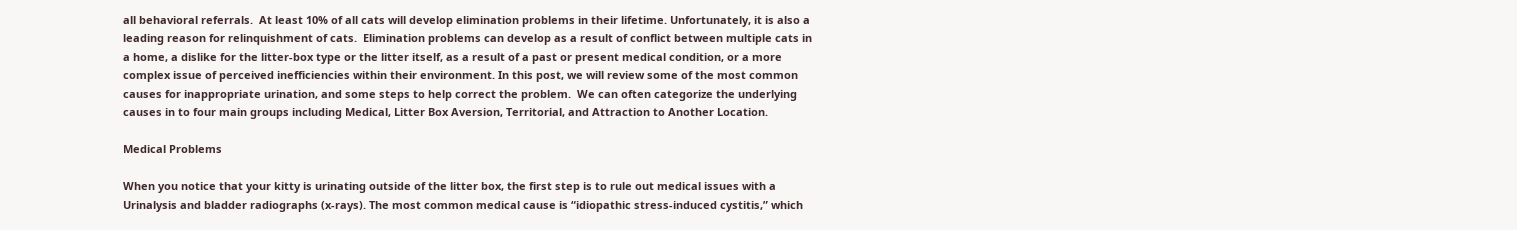all behavioral referrals.  At least 10% of all cats will develop elimination problems in their lifetime. Unfortunately, it is also a leading reason for relinquishment of cats.  Elimination problems can develop as a result of conflict between multiple cats in a home, a dislike for the litter-box type or the litter itself, as a result of a past or present medical condition, or a more complex issue of perceived inefficiencies within their environment. In this post, we will review some of the most common causes for inappropriate urination, and some steps to help correct the problem.  We can often categorize the underlying causes in to four main groups including Medical, Litter Box Aversion, Territorial, and Attraction to Another Location.

Medical Problems

When you notice that your kitty is urinating outside of the litter box, the first step is to rule out medical issues with a Urinalysis and bladder radiographs (x-rays). The most common medical cause is “idiopathic stress-induced cystitis,” which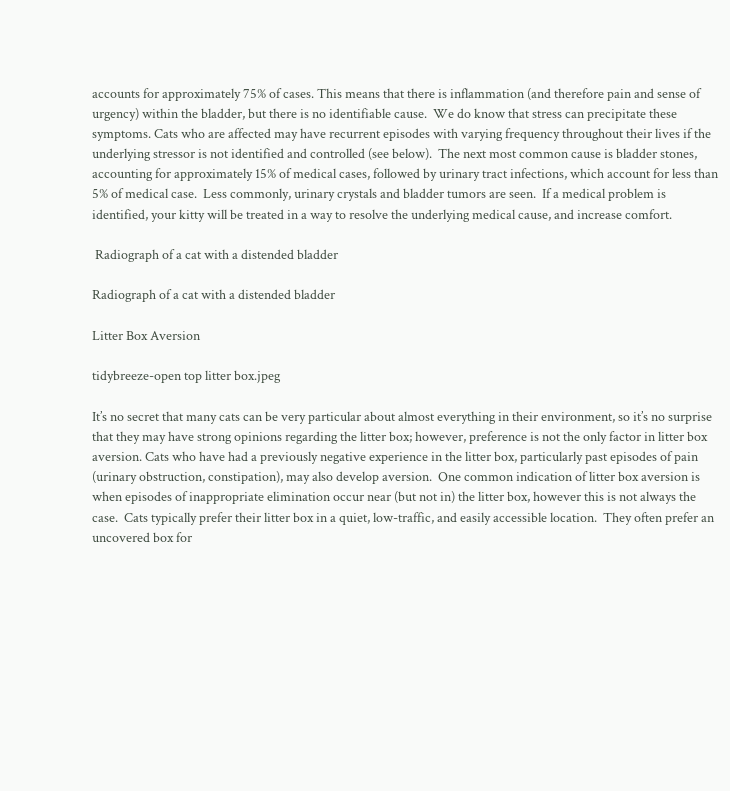accounts for approximately 75% of cases. This means that there is inflammation (and therefore pain and sense of urgency) within the bladder, but there is no identifiable cause.  We do know that stress can precipitate these symptoms. Cats who are affected may have recurrent episodes with varying frequency throughout their lives if the underlying stressor is not identified and controlled (see below).  The next most common cause is bladder stones, accounting for approximately 15% of medical cases, followed by urinary tract infections, which account for less than 5% of medical case.  Less commonly, urinary crystals and bladder tumors are seen.  If a medical problem is identified, your kitty will be treated in a way to resolve the underlying medical cause, and increase comfort.

 Radiograph of a cat with a distended bladder

Radiograph of a cat with a distended bladder

Litter Box Aversion

tidybreeze-open top litter box.jpeg

It’s no secret that many cats can be very particular about almost everything in their environment, so it’s no surprise that they may have strong opinions regarding the litter box; however, preference is not the only factor in litter box aversion. Cats who have had a previously negative experience in the litter box, particularly past episodes of pain (urinary obstruction, constipation), may also develop aversion.  One common indication of litter box aversion is when episodes of inappropriate elimination occur near (but not in) the litter box, however this is not always the case.  Cats typically prefer their litter box in a quiet, low-traffic, and easily accessible location.  They often prefer an uncovered box for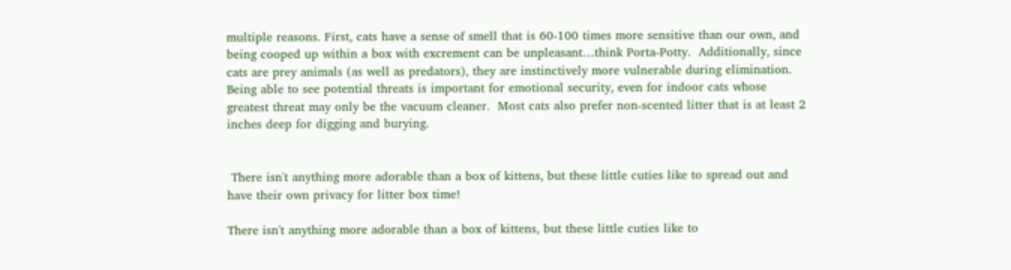multiple reasons. First, cats have a sense of smell that is 60-100 times more sensitive than our own, and being cooped up within a box with excrement can be unpleasant…think Porta-Potty.  Additionally, since cats are prey animals (as well as predators), they are instinctively more vulnerable during elimination. Being able to see potential threats is important for emotional security, even for indoor cats whose greatest threat may only be the vacuum cleaner.  Most cats also prefer non-scented litter that is at least 2 inches deep for digging and burying.


 There isn't anything more adorable than a box of kittens, but these little cuties like to spread out and have their own privacy for litter box time!

There isn't anything more adorable than a box of kittens, but these little cuties like to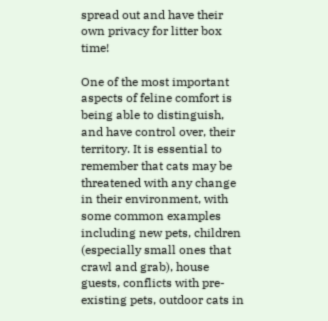spread out and have their own privacy for litter box time!

One of the most important aspects of feline comfort is being able to distinguish, and have control over, their territory. It is essential to remember that cats may be threatened with any change in their environment, with some common examples including new pets, children (especially small ones that crawl and grab), house guests, conflicts with pre-existing pets, outdoor cats in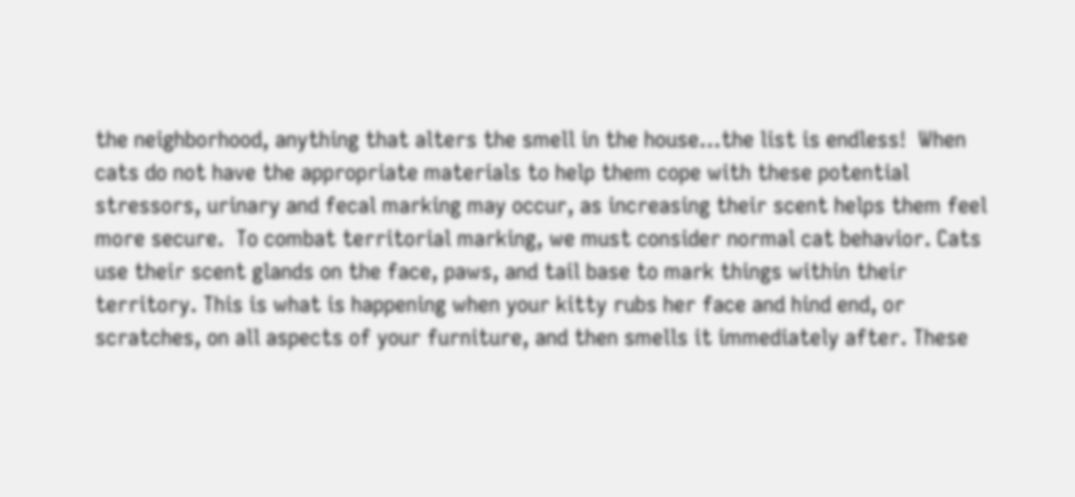the neighborhood, anything that alters the smell in the house…the list is endless!  When cats do not have the appropriate materials to help them cope with these potential stressors, urinary and fecal marking may occur, as increasing their scent helps them feel more secure.  To combat territorial marking, we must consider normal cat behavior. Cats use their scent glands on the face, paws, and tail base to mark things within their territory. This is what is happening when your kitty rubs her face and hind end, or scratches, on all aspects of your furniture, and then smells it immediately after. These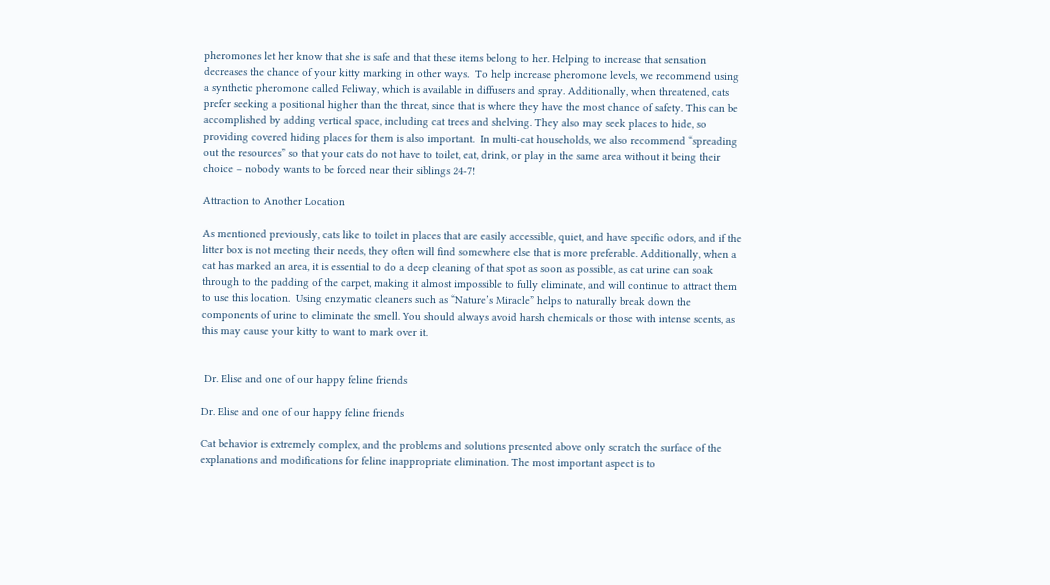pheromones let her know that she is safe and that these items belong to her. Helping to increase that sensation decreases the chance of your kitty marking in other ways.  To help increase pheromone levels, we recommend using a synthetic pheromone called Feliway, which is available in diffusers and spray. Additionally, when threatened, cats prefer seeking a positional higher than the threat, since that is where they have the most chance of safety. This can be accomplished by adding vertical space, including cat trees and shelving. They also may seek places to hide, so providing covered hiding places for them is also important.  In multi-cat households, we also recommend “spreading out the resources” so that your cats do not have to toilet, eat, drink, or play in the same area without it being their choice – nobody wants to be forced near their siblings 24-7!

Attraction to Another Location

As mentioned previously, cats like to toilet in places that are easily accessible, quiet, and have specific odors, and if the litter box is not meeting their needs, they often will find somewhere else that is more preferable. Additionally, when a cat has marked an area, it is essential to do a deep cleaning of that spot as soon as possible, as cat urine can soak through to the padding of the carpet, making it almost impossible to fully eliminate, and will continue to attract them to use this location.  Using enzymatic cleaners such as “Nature’s Miracle” helps to naturally break down the components of urine to eliminate the smell. You should always avoid harsh chemicals or those with intense scents, as this may cause your kitty to want to mark over it.


 Dr. Elise and one of our happy feline friends

Dr. Elise and one of our happy feline friends

Cat behavior is extremely complex, and the problems and solutions presented above only scratch the surface of the explanations and modifications for feline inappropriate elimination. The most important aspect is to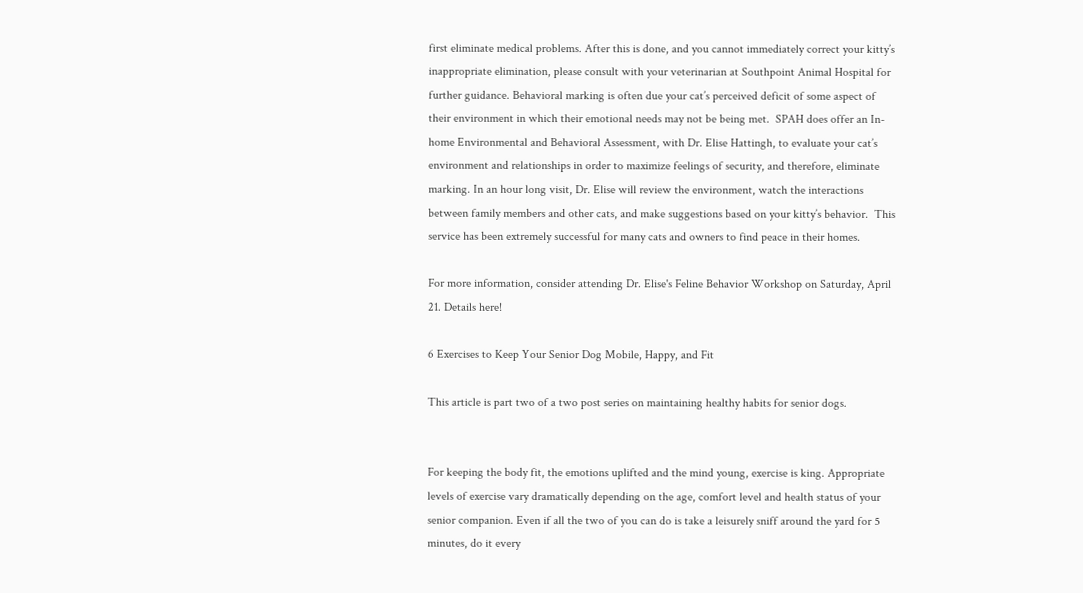first eliminate medical problems. After this is done, and you cannot immediately correct your kitty’s inappropriate elimination, please consult with your veterinarian at Southpoint Animal Hospital for further guidance. Behavioral marking is often due your cat’s perceived deficit of some aspect of their environment in which their emotional needs may not be being met.  SPAH does offer an In-home Environmental and Behavioral Assessment, with Dr. Elise Hattingh, to evaluate your cat’s environment and relationships in order to maximize feelings of security, and therefore, eliminate marking. In an hour long visit, Dr. Elise will review the environment, watch the interactions between family members and other cats, and make suggestions based on your kitty’s behavior.  This service has been extremely successful for many cats and owners to find peace in their homes.

For more information, consider attending Dr. Elise's Feline Behavior Workshop on Saturday, April 21. Details here!

6 Exercises to Keep Your Senior Dog Mobile, Happy, and Fit

This article is part two of a two post series on maintaining healthy habits for senior dogs.


For keeping the body fit, the emotions uplifted and the mind young, exercise is king. Appropriate levels of exercise vary dramatically depending on the age, comfort level and health status of your senior companion. Even if all the two of you can do is take a leisurely sniff around the yard for 5 minutes, do it every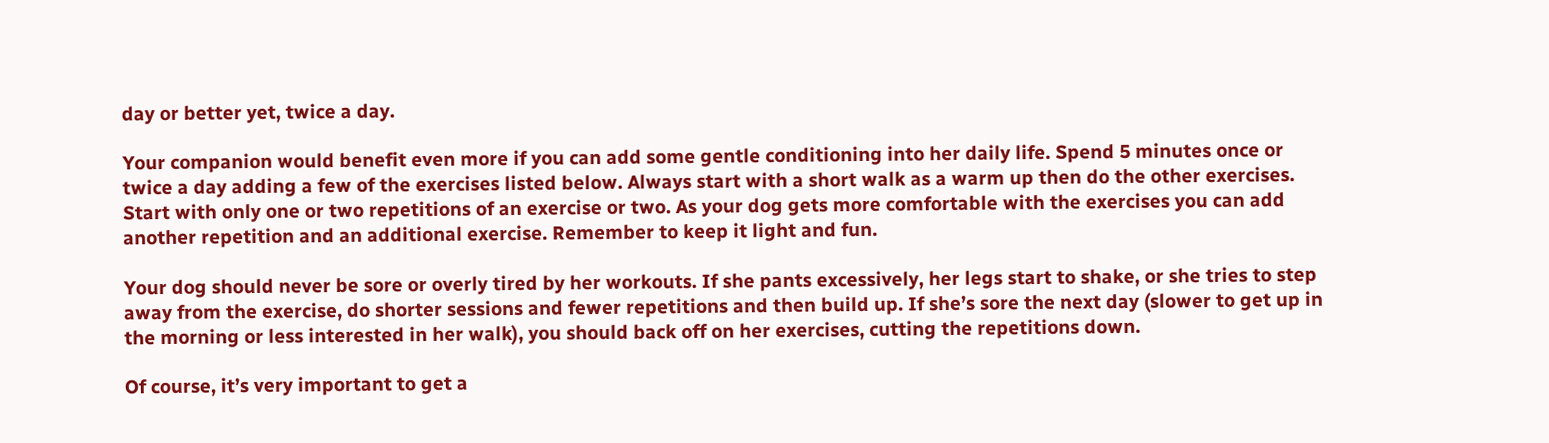day or better yet, twice a day.

Your companion would benefit even more if you can add some gentle conditioning into her daily life. Spend 5 minutes once or twice a day adding a few of the exercises listed below. Always start with a short walk as a warm up then do the other exercises. Start with only one or two repetitions of an exercise or two. As your dog gets more comfortable with the exercises you can add another repetition and an additional exercise. Remember to keep it light and fun.

Your dog should never be sore or overly tired by her workouts. If she pants excessively, her legs start to shake, or she tries to step away from the exercise, do shorter sessions and fewer repetitions and then build up. If she’s sore the next day (slower to get up in the morning or less interested in her walk), you should back off on her exercises, cutting the repetitions down.

Of course, it’s very important to get a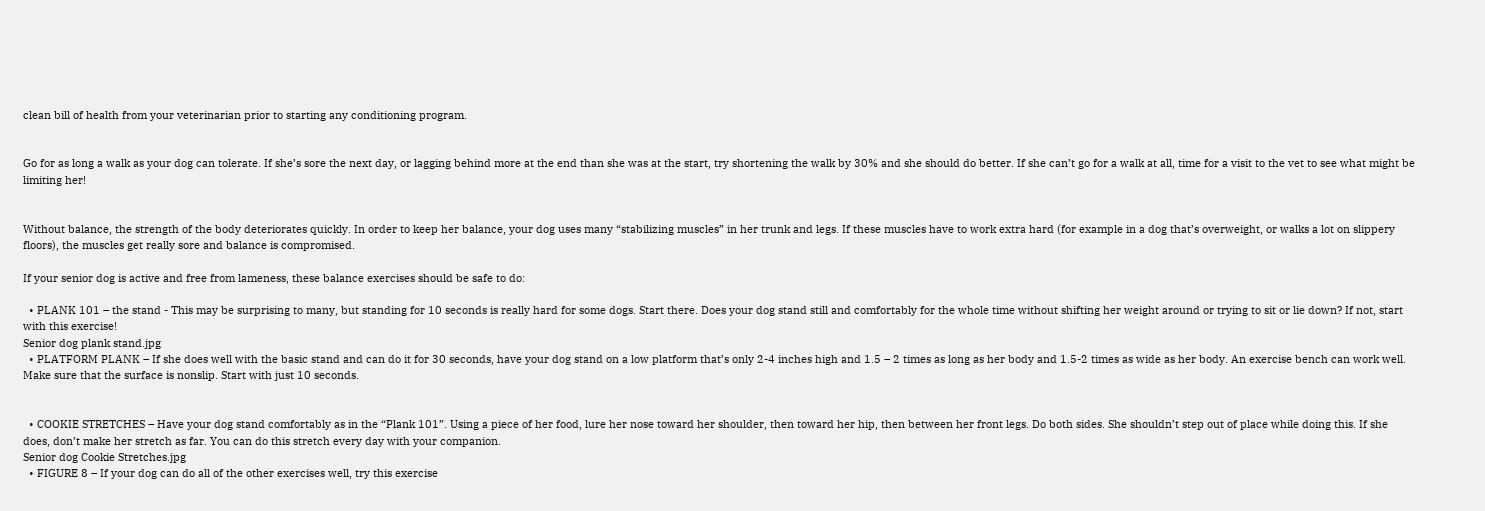clean bill of health from your veterinarian prior to starting any conditioning program.


Go for as long a walk as your dog can tolerate. If she’s sore the next day, or lagging behind more at the end than she was at the start, try shortening the walk by 30% and she should do better. If she can’t go for a walk at all, time for a visit to the vet to see what might be limiting her!


Without balance, the strength of the body deteriorates quickly. In order to keep her balance, your dog uses many “stabilizing muscles” in her trunk and legs. If these muscles have to work extra hard (for example in a dog that’s overweight, or walks a lot on slippery floors), the muscles get really sore and balance is compromised.

If your senior dog is active and free from lameness, these balance exercises should be safe to do:

  • PLANK 101 – the stand - This may be surprising to many, but standing for 10 seconds is really hard for some dogs. Start there. Does your dog stand still and comfortably for the whole time without shifting her weight around or trying to sit or lie down? If not, start with this exercise!
Senior dog plank stand.jpg
  • PLATFORM PLANK – If she does well with the basic stand and can do it for 30 seconds, have your dog stand on a low platform that’s only 2-4 inches high and 1.5 – 2 times as long as her body and 1.5-2 times as wide as her body. An exercise bench can work well. Make sure that the surface is nonslip. Start with just 10 seconds.


  • COOKIE STRETCHES – Have your dog stand comfortably as in the “Plank 101”. Using a piece of her food, lure her nose toward her shoulder, then toward her hip, then between her front legs. Do both sides. She shouldn’t step out of place while doing this. If she does, don’t make her stretch as far. You can do this stretch every day with your companion.
Senior dog Cookie Stretches.jpg
  • FIGURE 8 – If your dog can do all of the other exercises well, try this exercise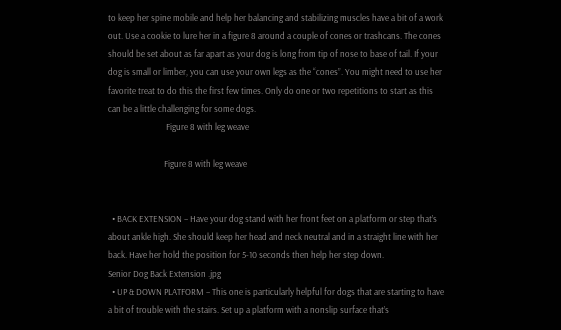to keep her spine mobile and help her balancing and stabilizing muscles have a bit of a work out. Use a cookie to lure her in a figure 8 around a couple of cones or trashcans. The cones should be set about as far apart as your dog is long from tip of nose to base of tail. If your dog is small or limber, you can use your own legs as the “cones”. You might need to use her favorite treat to do this the first few times. Only do one or two repetitions to start as this can be a little challenging for some dogs.
                             Figure 8 with leg weave

                            Figure 8 with leg weave


  • BACK EXTENSION – Have your dog stand with her front feet on a platform or step that’s about ankle high. She should keep her head and neck neutral and in a straight line with her back. Have her hold the position for 5-10 seconds then help her step down.
Senior Dog Back Extension .jpg
  • UP & DOWN PLATFORM – This one is particularly helpful for dogs that are starting to have a bit of trouble with the stairs. Set up a platform with a nonslip surface that’s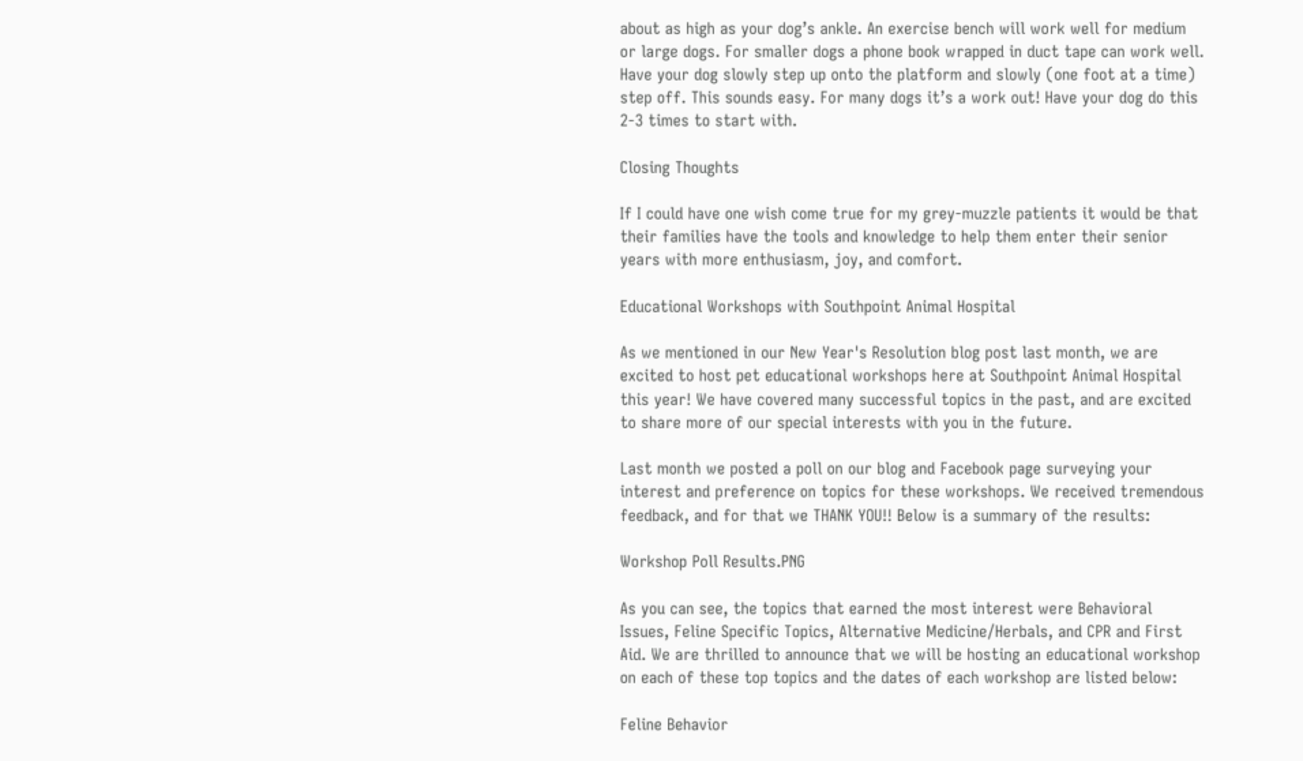about as high as your dog’s ankle. An exercise bench will work well for medium or large dogs. For smaller dogs a phone book wrapped in duct tape can work well. Have your dog slowly step up onto the platform and slowly (one foot at a time) step off. This sounds easy. For many dogs it’s a work out! Have your dog do this 2-3 times to start with.

Closing Thoughts

If I could have one wish come true for my grey-muzzle patients it would be that their families have the tools and knowledge to help them enter their senior years with more enthusiasm, joy, and comfort.

Educational Workshops with Southpoint Animal Hospital

As we mentioned in our New Year's Resolution blog post last month, we are excited to host pet educational workshops here at Southpoint Animal Hospital this year! We have covered many successful topics in the past, and are excited to share more of our special interests with you in the future.

Last month we posted a poll on our blog and Facebook page surveying your interest and preference on topics for these workshops. We received tremendous feedback, and for that we THANK YOU!! Below is a summary of the results:

Workshop Poll Results.PNG

As you can see, the topics that earned the most interest were Behavioral Issues, Feline Specific Topics, Alternative Medicine/Herbals, and CPR and First Aid. We are thrilled to announce that we will be hosting an educational workshop on each of these top topics and the dates of each workshop are listed below:

Feline Behavior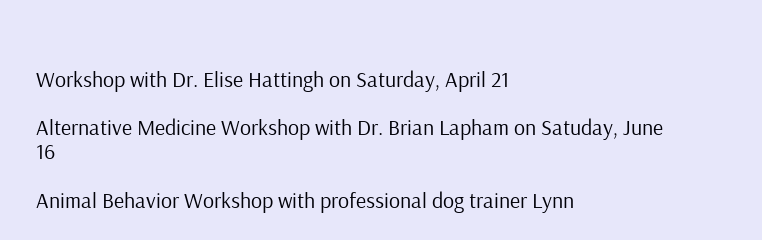Workshop with Dr. Elise Hattingh on Saturday, April 21

Alternative Medicine Workshop with Dr. Brian Lapham on Satuday, June 16

Animal Behavior Workshop with professional dog trainer Lynn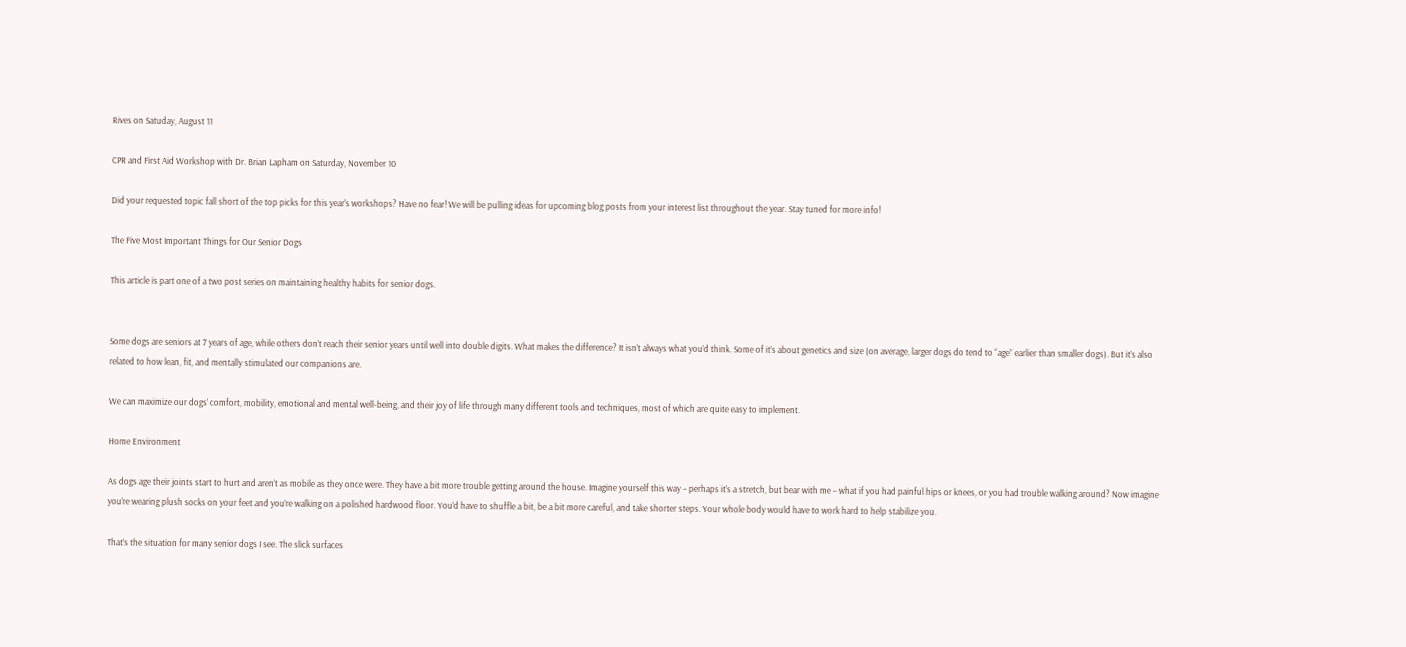Rives on Satuday, August 11

CPR and First Aid Workshop with Dr. Brian Lapham on Saturday, November 10

Did your requested topic fall short of the top picks for this year's workshops? Have no fear! We will be pulling ideas for upcoming blog posts from your interest list throughout the year. Stay tuned for more info!

The Five Most Important Things for Our Senior Dogs

This article is part one of a two post series on maintaining healthy habits for senior dogs.


Some dogs are seniors at 7 years of age, while others don’t reach their senior years until well into double digits. What makes the difference? It isn’t always what you’d think. Some of it’s about genetics and size (on average, larger dogs do tend to “age” earlier than smaller dogs). But it’s also related to how lean, fit, and mentally stimulated our companions are.

We can maximize our dogs’ comfort, mobility, emotional and mental well-being, and their joy of life through many different tools and techniques, most of which are quite easy to implement.

Home Environment

As dogs age their joints start to hurt and aren’t as mobile as they once were. They have a bit more trouble getting around the house. Imagine yourself this way – perhaps it’s a stretch, but bear with me – what if you had painful hips or knees, or you had trouble walking around? Now imagine you’re wearing plush socks on your feet and you’re walking on a polished hardwood floor. You’d have to shuffle a bit, be a bit more careful, and take shorter steps. Your whole body would have to work hard to help stabilize you.

That’s the situation for many senior dogs I see. The slick surfaces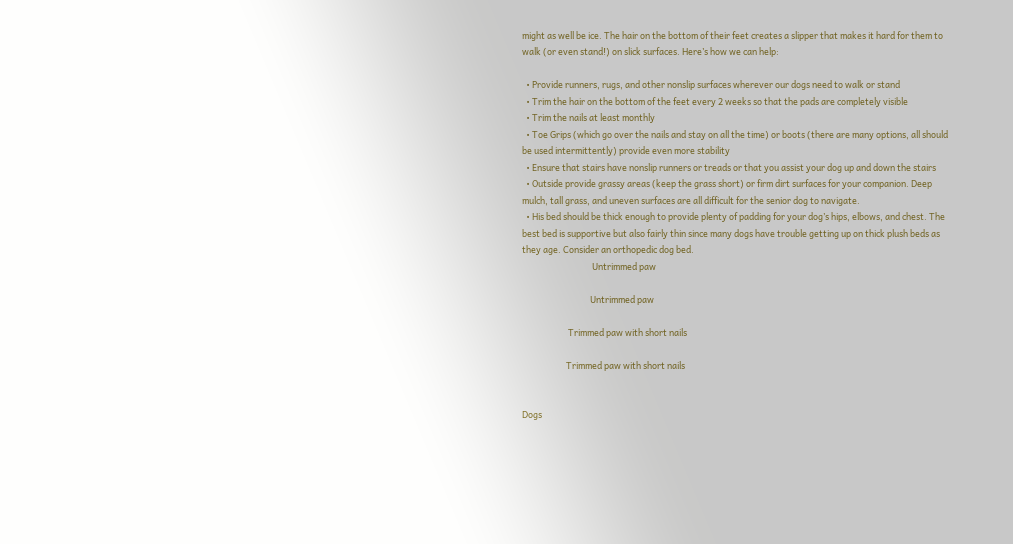might as well be ice. The hair on the bottom of their feet creates a slipper that makes it hard for them to walk (or even stand!) on slick surfaces. Here’s how we can help:

  • Provide runners, rugs, and other nonslip surfaces wherever our dogs need to walk or stand
  • Trim the hair on the bottom of the feet every 2 weeks so that the pads are completely visible
  • Trim the nails at least monthly
  • Toe Grips (which go over the nails and stay on all the time) or boots (there are many options, all should be used intermittently) provide even more stability
  • Ensure that stairs have nonslip runners or treads or that you assist your dog up and down the stairs
  • Outside provide grassy areas (keep the grass short) or firm dirt surfaces for your companion. Deep mulch, tall grass, and uneven surfaces are all difficult for the senior dog to navigate.
  • His bed should be thick enough to provide plenty of padding for your dog’s hips, elbows, and chest. The best bed is supportive but also fairly thin since many dogs have trouble getting up on thick plush beds as they age. Consider an orthopedic dog bed.
                                   Untrimmed paw

                                  Untrimmed paw

                       Trimmed paw with short nails

                      Trimmed paw with short nails


Dogs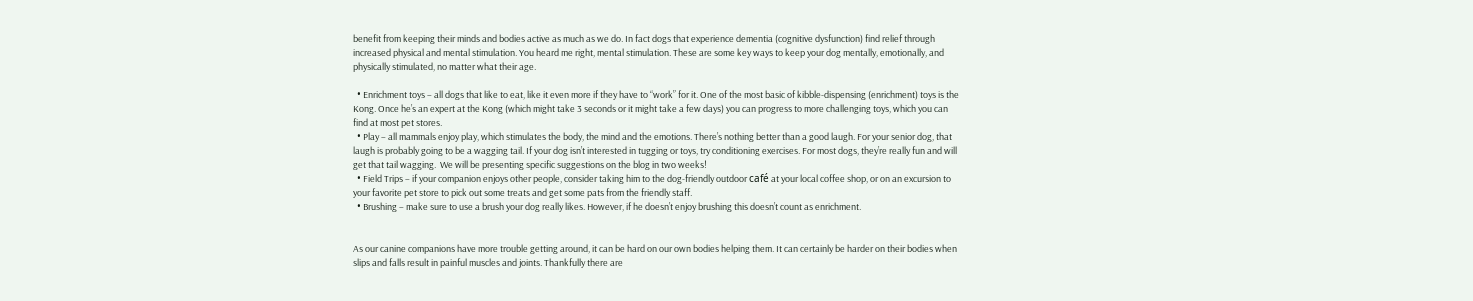benefit from keeping their minds and bodies active as much as we do. In fact dogs that experience dementia (cognitive dysfunction) find relief through increased physical and mental stimulation. You heard me right, mental stimulation. These are some key ways to keep your dog mentally, emotionally, and physically stimulated, no matter what their age.

  • Enrichment toys – all dogs that like to eat, like it even more if they have to “work” for it. One of the most basic of kibble-dispensing (enrichment) toys is the Kong. Once he’s an expert at the Kong (which might take 3 seconds or it might take a few days) you can progress to more challenging toys, which you can find at most pet stores.
  • Play – all mammals enjoy play, which stimulates the body, the mind and the emotions. There’s nothing better than a good laugh. For your senior dog, that laugh is probably going to be a wagging tail. If your dog isn’t interested in tugging or toys, try conditioning exercises. For most dogs, they’re really fun and will get that tail wagging.  We will be presenting specific suggestions on the blog in two weeks!
  • Field Trips – if your companion enjoys other people, consider taking him to the dog-friendly outdoor café at your local coffee shop, or on an excursion to your favorite pet store to pick out some treats and get some pats from the friendly staff.
  • Brushing – make sure to use a brush your dog really likes. However, if he doesn’t enjoy brushing this doesn’t count as enrichment.


As our canine companions have more trouble getting around, it can be hard on our own bodies helping them. It can certainly be harder on their bodies when slips and falls result in painful muscles and joints. Thankfully there are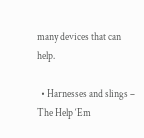many devices that can help.

  • Harnesses and slings – The Help ‘Em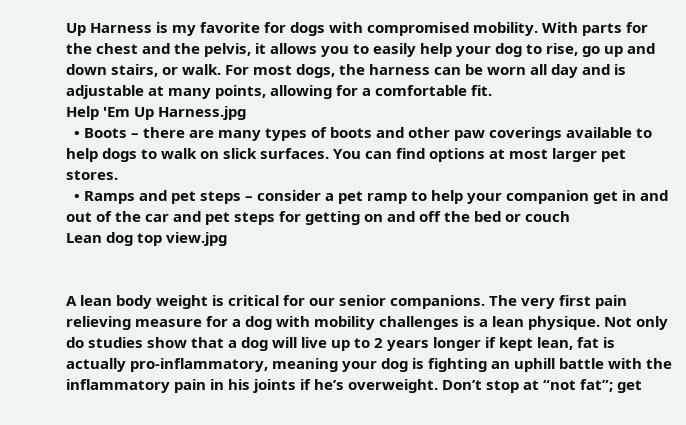Up Harness is my favorite for dogs with compromised mobility. With parts for the chest and the pelvis, it allows you to easily help your dog to rise, go up and down stairs, or walk. For most dogs, the harness can be worn all day and is adjustable at many points, allowing for a comfortable fit.
Help 'Em Up Harness.jpg
  • Boots – there are many types of boots and other paw coverings available to help dogs to walk on slick surfaces. You can find options at most larger pet stores.
  • Ramps and pet steps – consider a pet ramp to help your companion get in and out of the car and pet steps for getting on and off the bed or couch
Lean dog top view.jpg


A lean body weight is critical for our senior companions. The very first pain relieving measure for a dog with mobility challenges is a lean physique. Not only do studies show that a dog will live up to 2 years longer if kept lean, fat is actually pro-inflammatory, meaning your dog is fighting an uphill battle with the inflammatory pain in his joints if he’s overweight. Don’t stop at “not fat”; get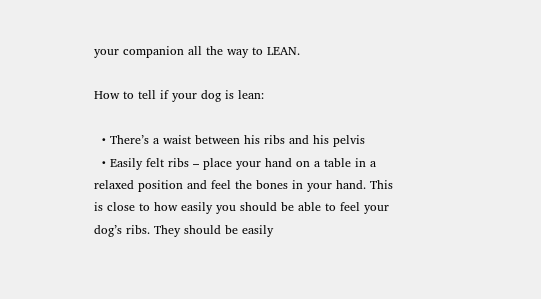your companion all the way to LEAN.

How to tell if your dog is lean:

  • There’s a waist between his ribs and his pelvis
  • Easily felt ribs – place your hand on a table in a relaxed position and feel the bones in your hand. This is close to how easily you should be able to feel your dog’s ribs. They should be easily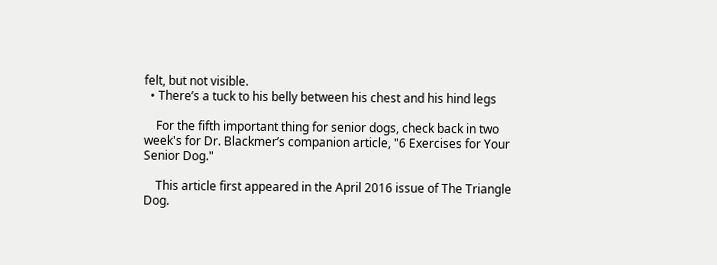felt, but not visible.
  • There’s a tuck to his belly between his chest and his hind legs

    For the fifth important thing for senior dogs, check back in two week's for Dr. Blackmer’s companion article, "6 Exercises for Your Senior Dog."

    This article first appeared in the April 2016 issue of The Triangle Dog.